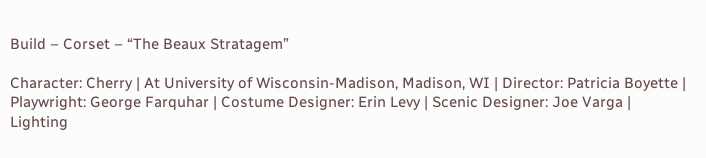Build – Corset – “The Beaux Stratagem”

Character: Cherry | At University of Wisconsin-Madison, Madison, WI | Director: Patricia Boyette | Playwright: George Farquhar | Costume Designer: Erin Levy | Scenic Designer: Joe Varga | Lighting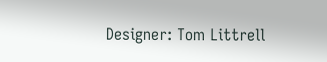Designer: Tom Littrell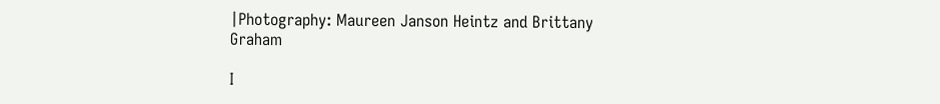|Photography: Maureen Janson Heintz and Brittany Graham

I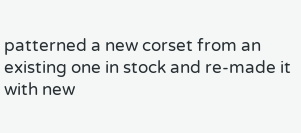patterned a new corset from an existing one in stock and re-made it with new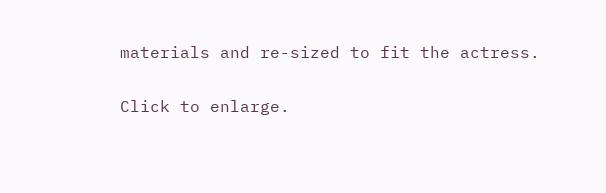materials and re-sized to fit the actress.

Click to enlarge.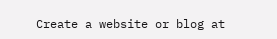Create a website or blog at